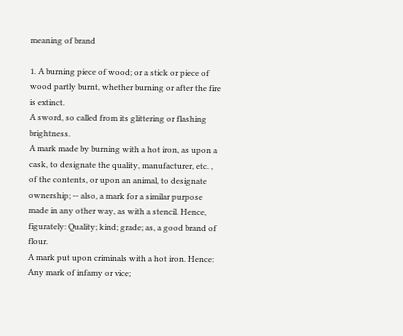meaning of brand

1. A burning piece of wood; or a stick or piece of wood partly burnt, whether burning or after the fire is extinct.
A sword, so called from its glittering or flashing brightness.
A mark made by burning with a hot iron, as upon a cask, to designate the quality, manufacturer, etc. , of the contents, or upon an animal, to designate ownership; -- also, a mark for a similar purpose made in any other way, as with a stencil. Hence, figurately: Quality; kind; grade; as, a good brand of flour.
A mark put upon criminals with a hot iron. Hence: Any mark of infamy or vice;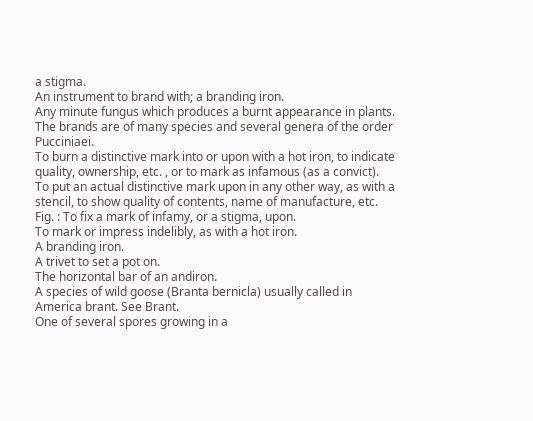a stigma.
An instrument to brand with; a branding iron.
Any minute fungus which produces a burnt appearance in plants. The brands are of many species and several genera of the order Pucciniaei.
To burn a distinctive mark into or upon with a hot iron, to indicate quality, ownership, etc. , or to mark as infamous (as a convict).
To put an actual distinctive mark upon in any other way, as with a stencil, to show quality of contents, name of manufacture, etc.
Fig. : To fix a mark of infamy, or a stigma, upon.
To mark or impress indelibly, as with a hot iron.
A branding iron.
A trivet to set a pot on.
The horizontal bar of an andiron.
A species of wild goose (Branta bernicla) usually called in America brant. See Brant.
One of several spores growing in a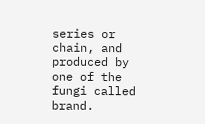series or chain, and produced by one of the fungi called brand.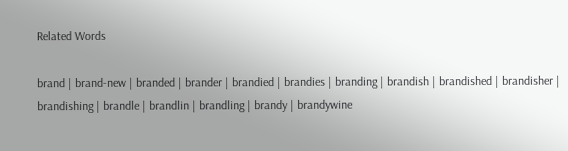Related Words

brand | brand-new | branded | brander | brandied | brandies | branding | brandish | brandished | brandisher | brandishing | brandle | brandlin | brandling | brandy | brandywine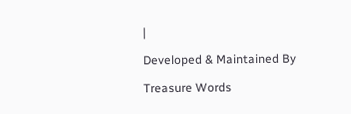|

Developed & Maintained By

Treasure Words